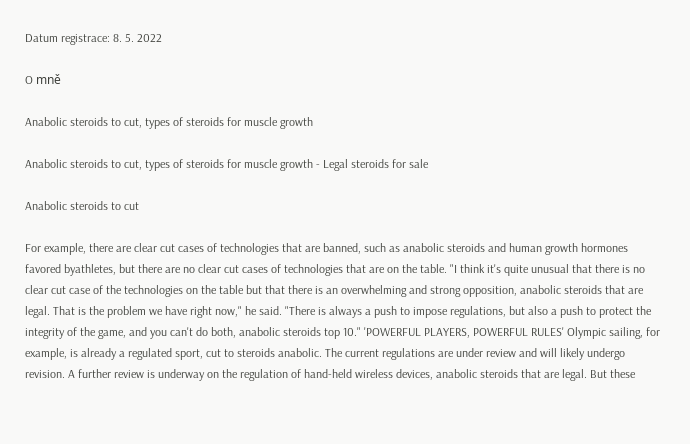Datum registrace: 8. 5. 2022

O mně

Anabolic steroids to cut, types of steroids for muscle growth

Anabolic steroids to cut, types of steroids for muscle growth - Legal steroids for sale

Anabolic steroids to cut

For example, there are clear cut cases of technologies that are banned, such as anabolic steroids and human growth hormones favored byathletes, but there are no clear cut cases of technologies that are on the table. "I think it's quite unusual that there is no clear cut case of the technologies on the table but that there is an overwhelming and strong opposition, anabolic steroids that are legal. That is the problem we have right now," he said. "There is always a push to impose regulations, but also a push to protect the integrity of the game, and you can't do both, anabolic steroids top 10." 'POWERFUL PLAYERS, POWERFUL RULES' Olympic sailing, for example, is already a regulated sport, cut to steroids anabolic. The current regulations are under review and will likely undergo revision. A further review is underway on the regulation of hand-held wireless devices, anabolic steroids that are legal. But these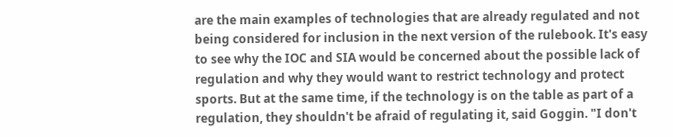are the main examples of technologies that are already regulated and not being considered for inclusion in the next version of the rulebook. It's easy to see why the IOC and SIA would be concerned about the possible lack of regulation and why they would want to restrict technology and protect sports. But at the same time, if the technology is on the table as part of a regulation, they shouldn't be afraid of regulating it, said Goggin. "I don't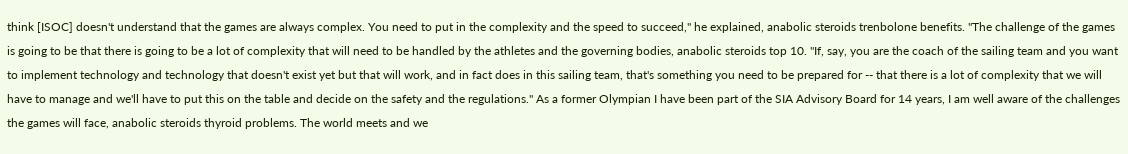think [ISOC] doesn't understand that the games are always complex. You need to put in the complexity and the speed to succeed," he explained, anabolic steroids trenbolone benefits. "The challenge of the games is going to be that there is going to be a lot of complexity that will need to be handled by the athletes and the governing bodies, anabolic steroids top 10. "If, say, you are the coach of the sailing team and you want to implement technology and technology that doesn't exist yet but that will work, and in fact does in this sailing team, that's something you need to be prepared for -- that there is a lot of complexity that we will have to manage and we'll have to put this on the table and decide on the safety and the regulations." As a former Olympian I have been part of the SIA Advisory Board for 14 years, I am well aware of the challenges the games will face, anabolic steroids thyroid problems. The world meets and we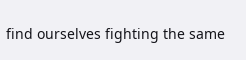find ourselves fighting the same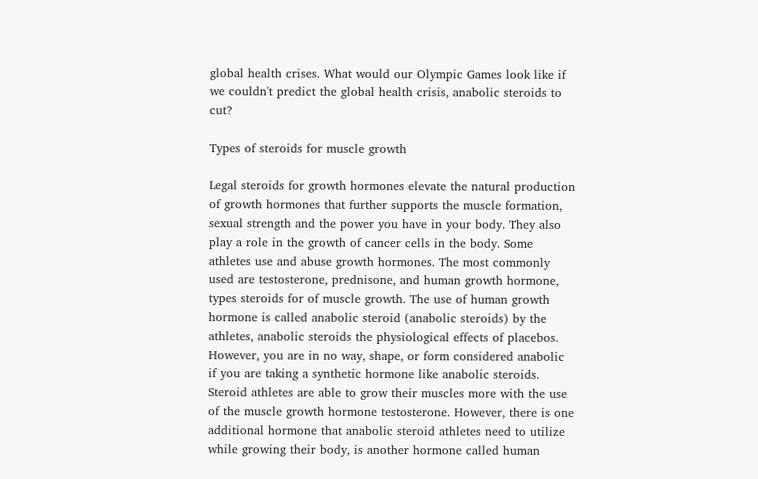global health crises. What would our Olympic Games look like if we couldn't predict the global health crisis, anabolic steroids to cut?

Types of steroids for muscle growth

Legal steroids for growth hormones elevate the natural production of growth hormones that further supports the muscle formation, sexual strength and the power you have in your body. They also play a role in the growth of cancer cells in the body. Some athletes use and abuse growth hormones. The most commonly used are testosterone, prednisone, and human growth hormone, types steroids for of muscle growth. The use of human growth hormone is called anabolic steroid (anabolic steroids) by the athletes, anabolic steroids the physiological effects of placebos. However, you are in no way, shape, or form considered anabolic if you are taking a synthetic hormone like anabolic steroids. Steroid athletes are able to grow their muscles more with the use of the muscle growth hormone testosterone. However, there is one additional hormone that anabolic steroid athletes need to utilize while growing their body, is another hormone called human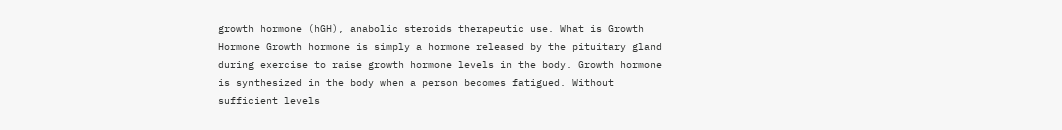growth hormone (hGH), anabolic steroids therapeutic use. What is Growth Hormone Growth hormone is simply a hormone released by the pituitary gland during exercise to raise growth hormone levels in the body. Growth hormone is synthesized in the body when a person becomes fatigued. Without sufficient levels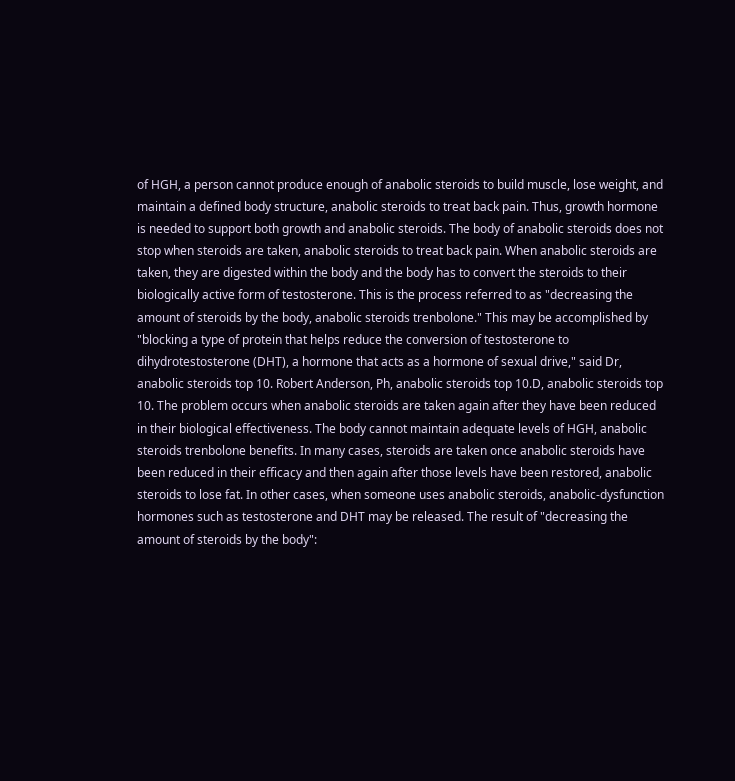of HGH, a person cannot produce enough of anabolic steroids to build muscle, lose weight, and maintain a defined body structure, anabolic steroids to treat back pain. Thus, growth hormone is needed to support both growth and anabolic steroids. The body of anabolic steroids does not stop when steroids are taken, anabolic steroids to treat back pain. When anabolic steroids are taken, they are digested within the body and the body has to convert the steroids to their biologically active form of testosterone. This is the process referred to as "decreasing the amount of steroids by the body, anabolic steroids trenbolone." This may be accomplished by "blocking a type of protein that helps reduce the conversion of testosterone to dihydrotestosterone (DHT), a hormone that acts as a hormone of sexual drive," said Dr, anabolic steroids top 10. Robert Anderson, Ph, anabolic steroids top 10.D, anabolic steroids top 10. The problem occurs when anabolic steroids are taken again after they have been reduced in their biological effectiveness. The body cannot maintain adequate levels of HGH, anabolic steroids trenbolone benefits. In many cases, steroids are taken once anabolic steroids have been reduced in their efficacy and then again after those levels have been restored, anabolic steroids to lose fat. In other cases, when someone uses anabolic steroids, anabolic-dysfunction hormones such as testosterone and DHT may be released. The result of "decreasing the amount of steroids by the body":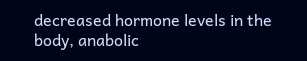decreased hormone levels in the body, anabolic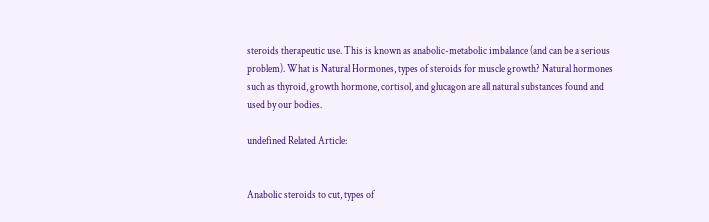steroids therapeutic use. This is known as anabolic-metabolic imbalance (and can be a serious problem). What is Natural Hormones, types of steroids for muscle growth? Natural hormones such as thyroid, growth hormone, cortisol, and glucagon are all natural substances found and used by our bodies.

undefined Related Article:


Anabolic steroids to cut, types of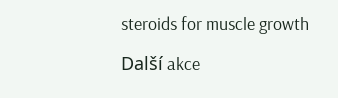steroids for muscle growth

Další akce